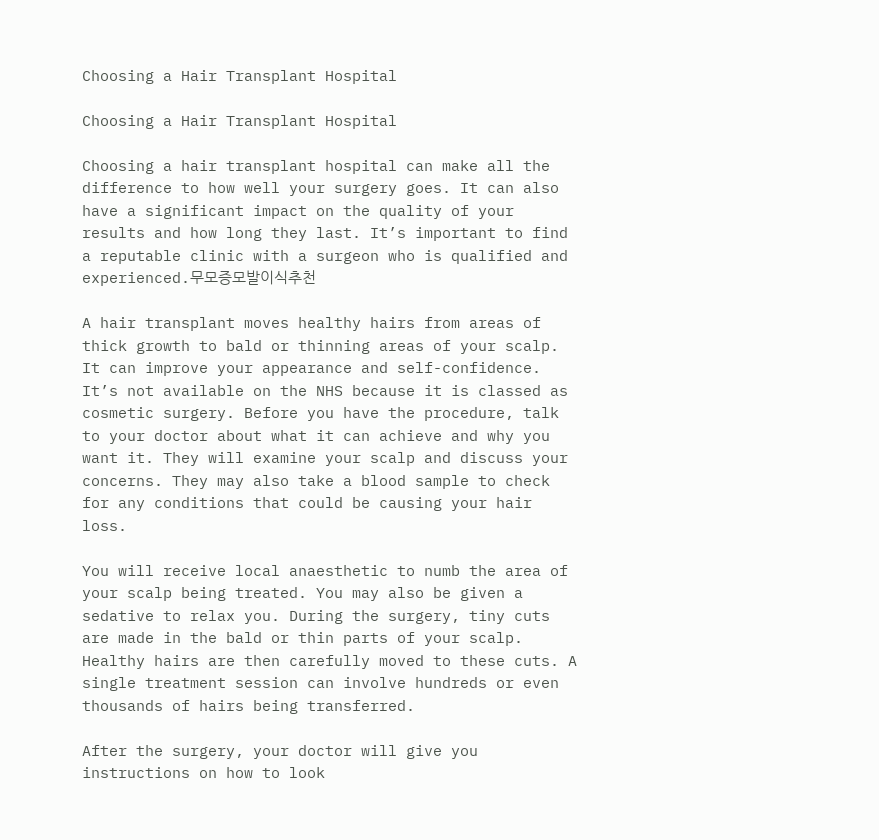Choosing a Hair Transplant Hospital

Choosing a Hair Transplant Hospital

Choosing a hair transplant hospital can make all the difference to how well your surgery goes. It can also have a significant impact on the quality of your results and how long they last. It’s important to find a reputable clinic with a surgeon who is qualified and experienced.무모증모발이식추천

A hair transplant moves healthy hairs from areas of thick growth to bald or thinning areas of your scalp. It can improve your appearance and self-confidence. It’s not available on the NHS because it is classed as cosmetic surgery. Before you have the procedure, talk to your doctor about what it can achieve and why you want it. They will examine your scalp and discuss your concerns. They may also take a blood sample to check for any conditions that could be causing your hair loss.

You will receive local anaesthetic to numb the area of your scalp being treated. You may also be given a sedative to relax you. During the surgery, tiny cuts are made in the bald or thin parts of your scalp. Healthy hairs are then carefully moved to these cuts. A single treatment session can involve hundreds or even thousands of hairs being transferred.

After the surgery, your doctor will give you instructions on how to look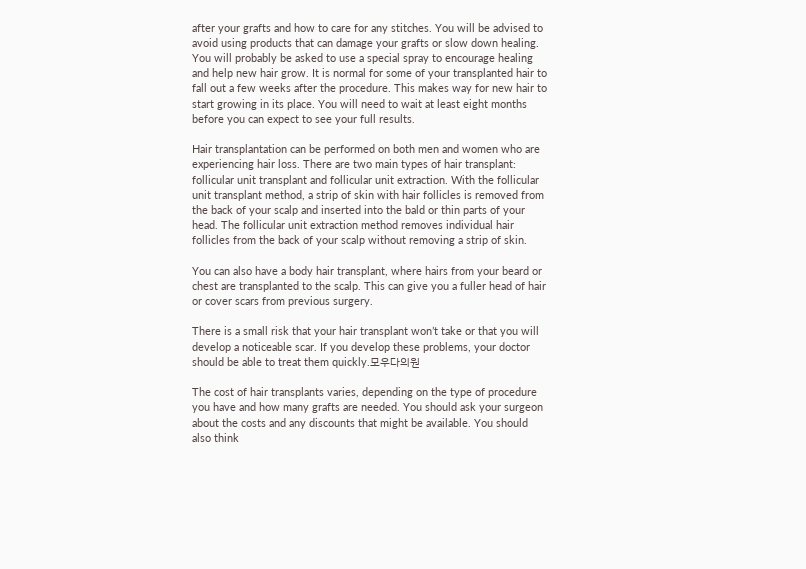after your grafts and how to care for any stitches. You will be advised to avoid using products that can damage your grafts or slow down healing. You will probably be asked to use a special spray to encourage healing and help new hair grow. It is normal for some of your transplanted hair to fall out a few weeks after the procedure. This makes way for new hair to start growing in its place. You will need to wait at least eight months before you can expect to see your full results.

Hair transplantation can be performed on both men and women who are experiencing hair loss. There are two main types of hair transplant: follicular unit transplant and follicular unit extraction. With the follicular unit transplant method, a strip of skin with hair follicles is removed from the back of your scalp and inserted into the bald or thin parts of your head. The follicular unit extraction method removes individual hair follicles from the back of your scalp without removing a strip of skin.

You can also have a body hair transplant, where hairs from your beard or chest are transplanted to the scalp. This can give you a fuller head of hair or cover scars from previous surgery.

There is a small risk that your hair transplant won’t take or that you will develop a noticeable scar. If you develop these problems, your doctor should be able to treat them quickly.모우다의원

The cost of hair transplants varies, depending on the type of procedure you have and how many grafts are needed. You should ask your surgeon about the costs and any discounts that might be available. You should also think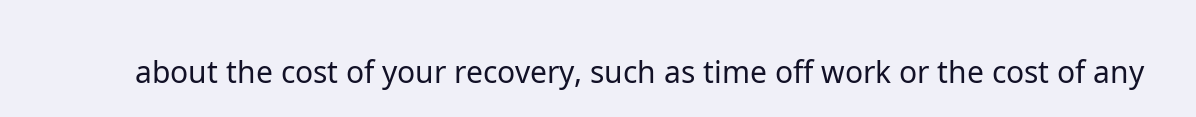about the cost of your recovery, such as time off work or the cost of any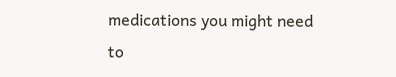medications you might need to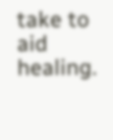take to aid healing.